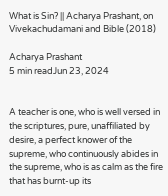What is Sin? || Acharya Prashant, on Vivekachudamani and Bible (2018)

Acharya Prashant
5 min readJun 23, 2024


A teacher is one, who is well versed in the scriptures, pure, unaffiliated by desire, a perfect knower of the supreme, who continuously abides in the supreme, who is as calm as the fire that has burnt-up its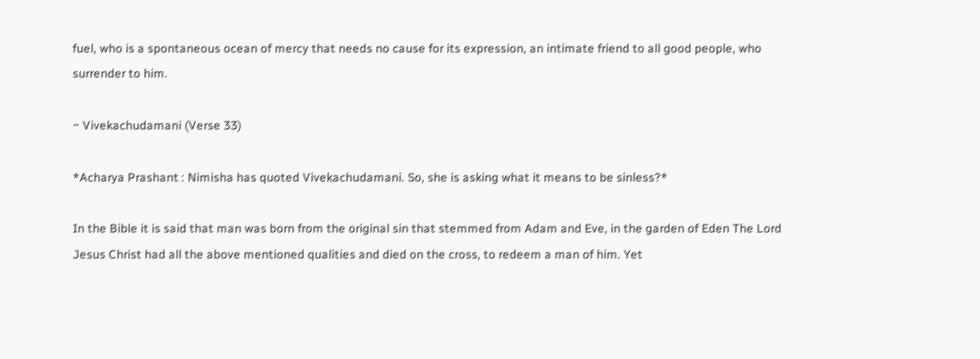fuel, who is a spontaneous ocean of mercy that needs no cause for its expression, an intimate friend to all good people, who surrender to him.

~ Vivekachudamani (Verse 33)

*Acharya Prashant : Nimisha has quoted Vivekachudamani. So, she is asking what it means to be sinless?*

In the Bible it is said that man was born from the original sin that stemmed from Adam and Eve, in the garden of Eden The Lord Jesus Christ had all the above mentioned qualities and died on the cross, to redeem a man of him. Yet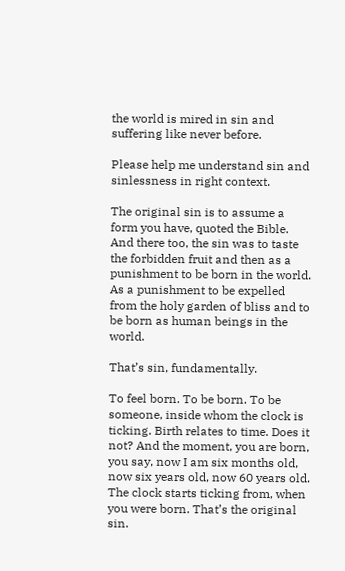the world is mired in sin and suffering like never before.

Please help me understand sin and sinlessness in right context.

The original sin is to assume a form you have, quoted the Bible. And there too, the sin was to taste the forbidden fruit and then as a punishment to be born in the world. As a punishment to be expelled from the holy garden of bliss and to be born as human beings in the world.

That’s sin, fundamentally.

To feel born. To be born. To be someone, inside whom the clock is ticking. Birth relates to time. Does it not? And the moment, you are born, you say, now I am six months old, now six years old, now 60 years old. The clock starts ticking from, when you were born. That’s the original sin.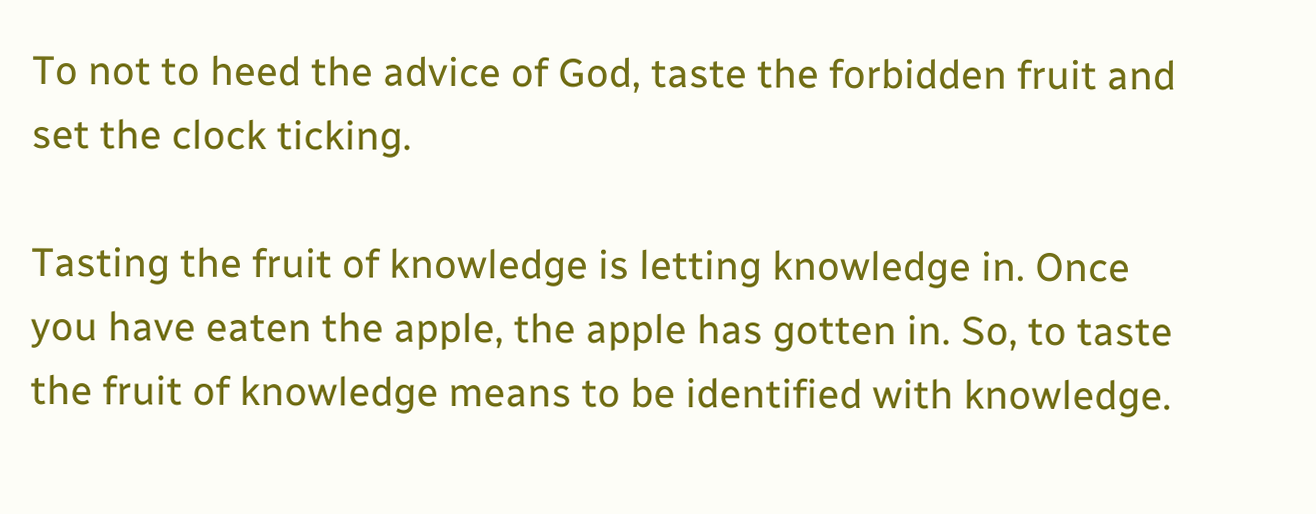To not to heed the advice of God, taste the forbidden fruit and set the clock ticking.

Tasting the fruit of knowledge is letting knowledge in. Once you have eaten the apple, the apple has gotten in. So, to taste the fruit of knowledge means to be identified with knowledge.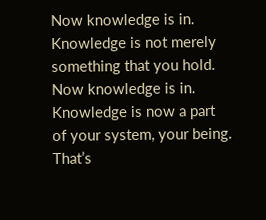Now knowledge is in. Knowledge is not merely something that you hold. Now knowledge is in. Knowledge is now a part of your system, your being. That’s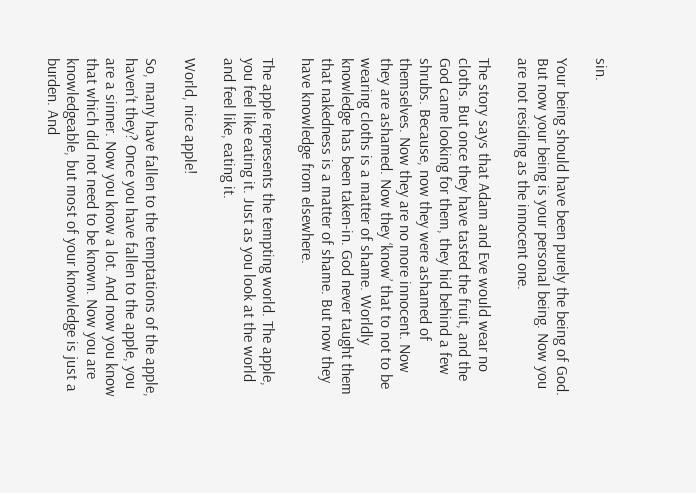sin.

Your being should have been purely the being of God. But now your being is your personal being. Now you are not residing as the innocent one.

The story says that Adam and Eve would wear no cloths. But once they have tasted the fruit, and the God came looking for them, they hid behind a few shrubs. Because, now they were ashamed of themselves. Now they are no more innocent. Now they are ashamed. Now they ‘know’ that to not to be wearing cloths is a matter of shame. Worldly knowledge has been taken-in. God never taught them that nakedness is a matter of shame. But now they have knowledge from elsewhere.

The apple represents the tempting world. The apple, you feel like eating it. Just as you look at the world and feel like, eating it.

World, nice apple!

So, many have fallen to the temptations of the apple, haven’t they? Once you have fallen to the apple, you are a sinner. Now you know a lot. And now you know that which did not need to be known. Now you are knowledgeable, but most of your knowledge is just a burden. And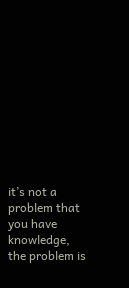it’s not a problem that you have knowledge, the problem is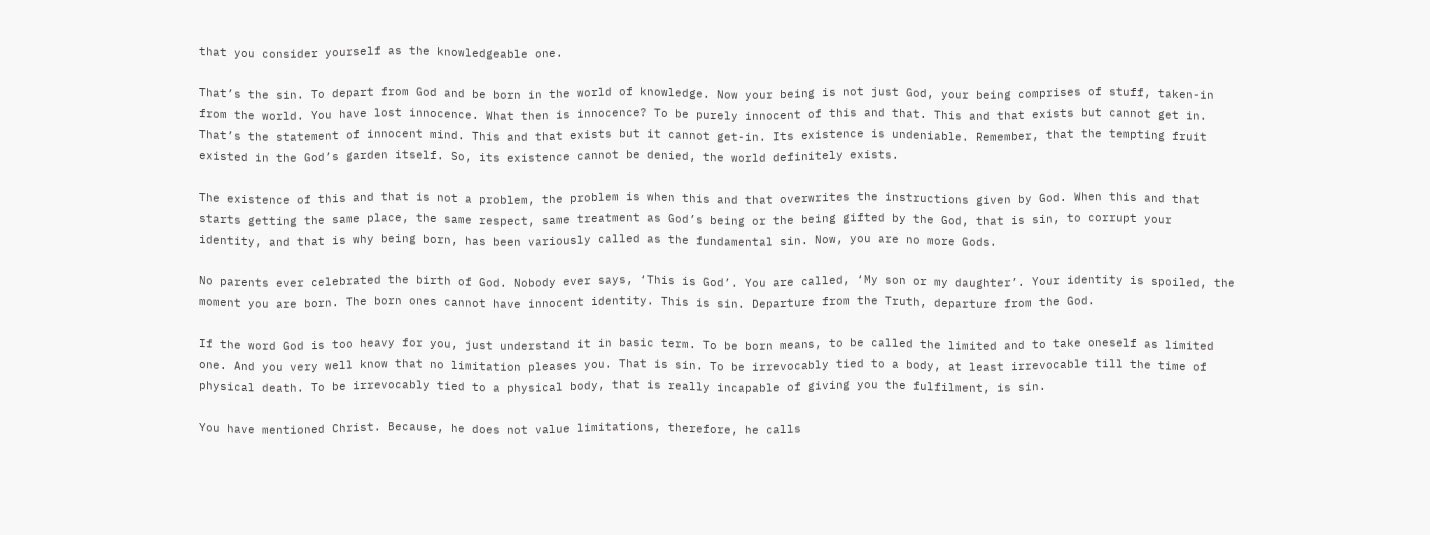that you consider yourself as the knowledgeable one.

That’s the sin. To depart from God and be born in the world of knowledge. Now your being is not just God, your being comprises of stuff, taken-in from the world. You have lost innocence. What then is innocence? To be purely innocent of this and that. This and that exists but cannot get in. That’s the statement of innocent mind. This and that exists but it cannot get-in. Its existence is undeniable. Remember, that the tempting fruit existed in the God’s garden itself. So, its existence cannot be denied, the world definitely exists.

The existence of this and that is not a problem, the problem is when this and that overwrites the instructions given by God. When this and that starts getting the same place, the same respect, same treatment as God’s being or the being gifted by the God, that is sin, to corrupt your identity, and that is why being born, has been variously called as the fundamental sin. Now, you are no more Gods.

No parents ever celebrated the birth of God. Nobody ever says, ‘This is God’. You are called, ‘My son or my daughter’. Your identity is spoiled, the moment you are born. The born ones cannot have innocent identity. This is sin. Departure from the Truth, departure from the God.

If the word God is too heavy for you, just understand it in basic term. To be born means, to be called the limited and to take oneself as limited one. And you very well know that no limitation pleases you. That is sin. To be irrevocably tied to a body, at least irrevocable till the time of physical death. To be irrevocably tied to a physical body, that is really incapable of giving you the fulfilment, is sin.

You have mentioned Christ. Because, he does not value limitations, therefore, he calls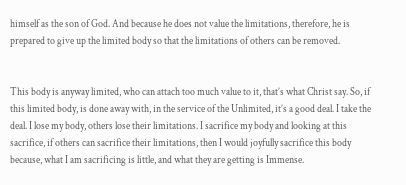himself as the son of God. And because he does not value the limitations, therefore, he is prepared to give up the limited body so that the limitations of others can be removed.


This body is anyway limited, who can attach too much value to it, that’s what Christ say. So, if this limited body, is done away with, in the service of the Unlimited, it’s a good deal. I take the deal. I lose my body, others lose their limitations. I sacrifice my body and looking at this sacrifice, if others can sacrifice their limitations, then I would joyfully sacrifice this body because, what I am sacrificing is little, and what they are getting is Immense.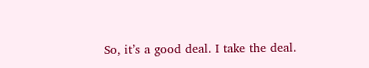So, it’s a good deal. I take the deal.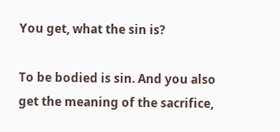You get, what the sin is?

To be bodied is sin. And you also get the meaning of the sacrifice,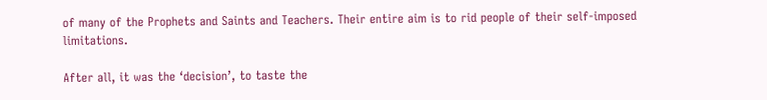of many of the Prophets and Saints and Teachers. Their entire aim is to rid people of their self-imposed limitations.

After all, it was the ‘decision’, to taste the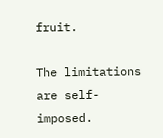fruit.

The limitations are self-imposed.